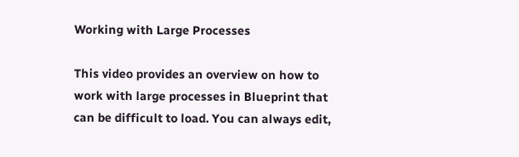Working with Large Processes

This video provides an overview on how to work with large processes in Blueprint that can be difficult to load. You can always edit,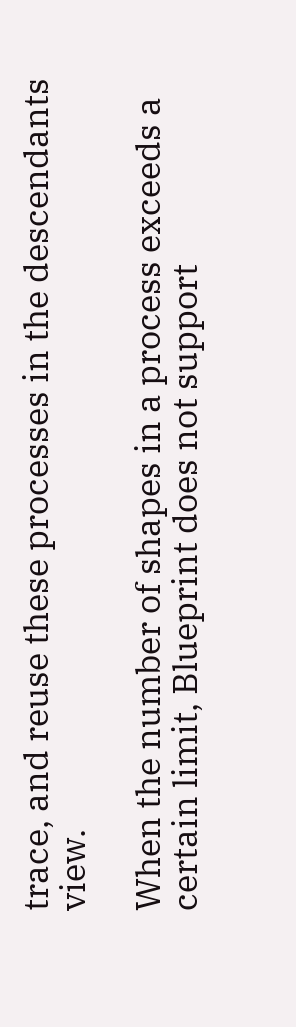trace, and reuse these processes in the descendants view.

When the number of shapes in a process exceeds a certain limit, Blueprint does not support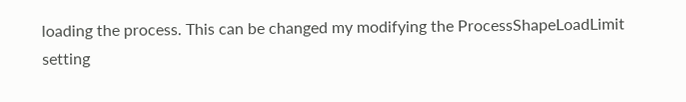loading the process. This can be changed my modifying the ProcessShapeLoadLimit setting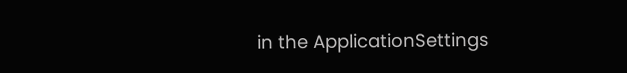in the ApplicationSettings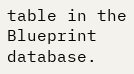table in the Blueprint database.